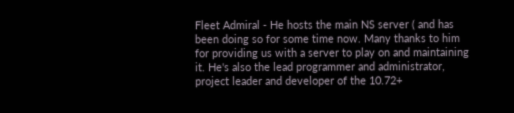Fleet Admiral - He hosts the main NS server ( and has been doing so for some time now. Many thanks to him for providing us with a server to play on and maintaining it. He's also the lead programmer and administrator, project leader and developer of the 10.72+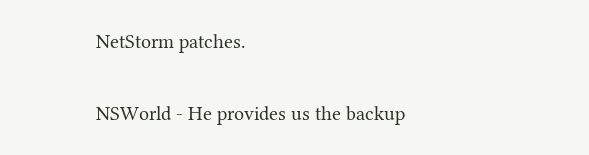NetStorm patches.

NSWorld - He provides us the backup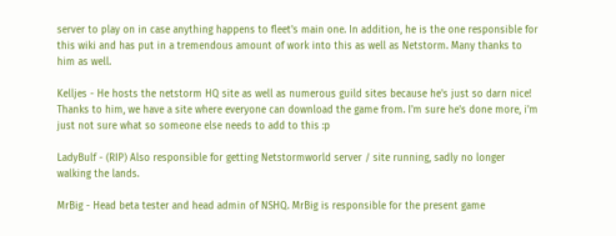server to play on in case anything happens to fleet's main one. In addition, he is the one responsible for this wiki and has put in a tremendous amount of work into this as well as Netstorm. Many thanks to him as well.

Kelljes - He hosts the netstorm HQ site as well as numerous guild sites because he's just so darn nice! Thanks to him, we have a site where everyone can download the game from. I'm sure he's done more, i'm just not sure what so someone else needs to add to this :p

LadyBulf - (RIP) Also responsible for getting Netstormworld server / site running, sadly no longer walking the lands.

MrBig - Head beta tester and head admin of NSHQ. MrBig is responsible for the present game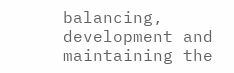balancing, development and maintaining the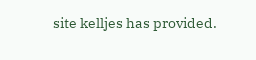site kelljes has provided.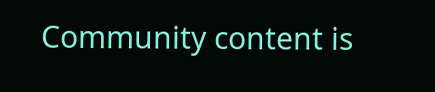Community content is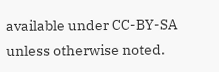available under CC-BY-SA unless otherwise noted.